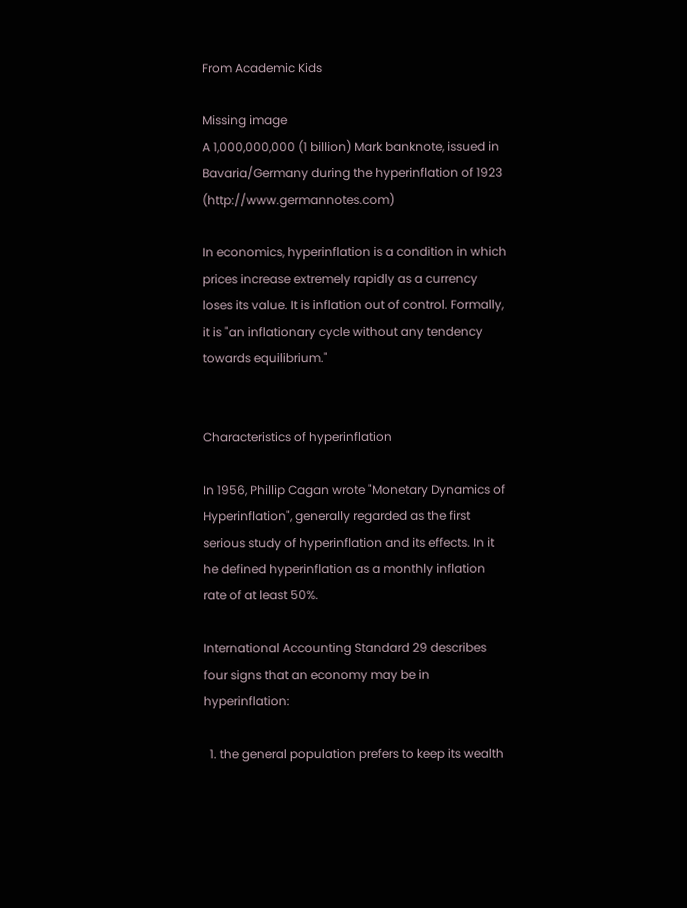From Academic Kids

Missing image
A 1,000,000,000 (1 billion) Mark banknote, issued in Bavaria/Germany during the hyperinflation of 1923 (http://www.germannotes.com)

In economics, hyperinflation is a condition in which prices increase extremely rapidly as a currency loses its value. It is inflation out of control. Formally, it is "an inflationary cycle without any tendency towards equilibrium."


Characteristics of hyperinflation

In 1956, Phillip Cagan wrote "Monetary Dynamics of Hyperinflation", generally regarded as the first serious study of hyperinflation and its effects. In it he defined hyperinflation as a monthly inflation rate of at least 50%.

International Accounting Standard 29 describes four signs that an economy may be in hyperinflation:

  1. the general population prefers to keep its wealth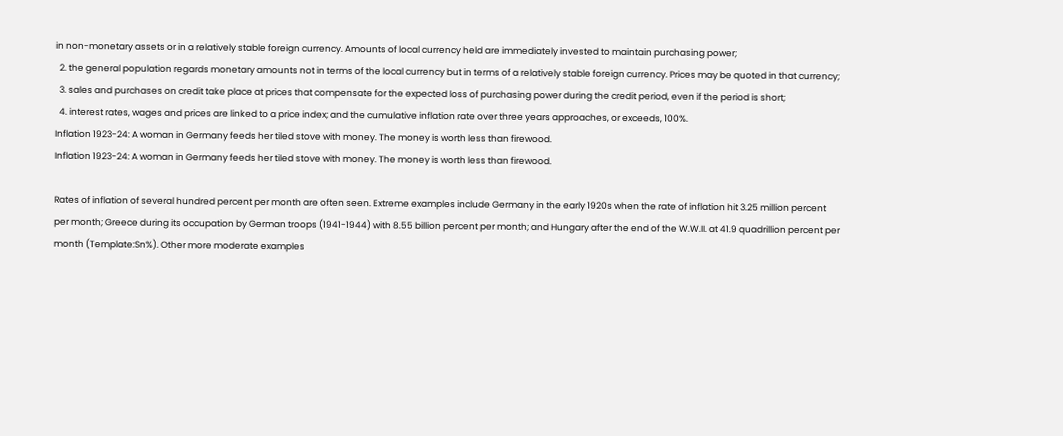in non-monetary assets or in a relatively stable foreign currency. Amounts of local currency held are immediately invested to maintain purchasing power;
  2. the general population regards monetary amounts not in terms of the local currency but in terms of a relatively stable foreign currency. Prices may be quoted in that currency;
  3. sales and purchases on credit take place at prices that compensate for the expected loss of purchasing power during the credit period, even if the period is short;
  4. interest rates, wages and prices are linked to a price index; and the cumulative inflation rate over three years approaches, or exceeds, 100%.
Inflation 1923-24: A woman in Germany feeds her tiled stove with money. The money is worth less than firewood.
Inflation 1923-24: A woman in Germany feeds her tiled stove with money. The money is worth less than firewood.

Rates of inflation of several hundred percent per month are often seen. Extreme examples include Germany in the early 1920s when the rate of inflation hit 3.25 million percent per month; Greece during its occupation by German troops (1941-1944) with 8.55 billion percent per month; and Hungary after the end of the W.W.II. at 41.9 quadrillion percent per month (Template:Sn%). Other more moderate examples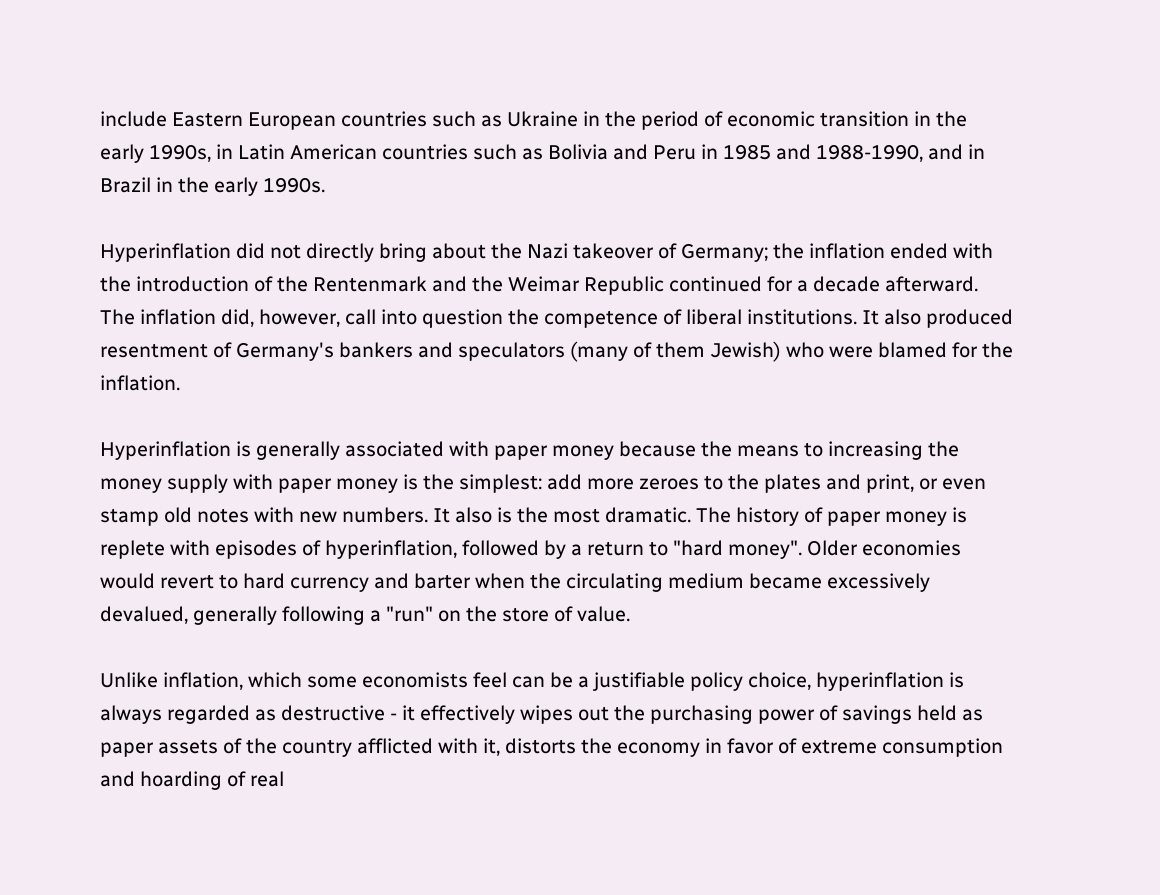include Eastern European countries such as Ukraine in the period of economic transition in the early 1990s, in Latin American countries such as Bolivia and Peru in 1985 and 1988-1990, and in Brazil in the early 1990s.

Hyperinflation did not directly bring about the Nazi takeover of Germany; the inflation ended with the introduction of the Rentenmark and the Weimar Republic continued for a decade afterward. The inflation did, however, call into question the competence of liberal institutions. It also produced resentment of Germany's bankers and speculators (many of them Jewish) who were blamed for the inflation.

Hyperinflation is generally associated with paper money because the means to increasing the money supply with paper money is the simplest: add more zeroes to the plates and print, or even stamp old notes with new numbers. It also is the most dramatic. The history of paper money is replete with episodes of hyperinflation, followed by a return to "hard money". Older economies would revert to hard currency and barter when the circulating medium became excessively devalued, generally following a "run" on the store of value.

Unlike inflation, which some economists feel can be a justifiable policy choice, hyperinflation is always regarded as destructive - it effectively wipes out the purchasing power of savings held as paper assets of the country afflicted with it, distorts the economy in favor of extreme consumption and hoarding of real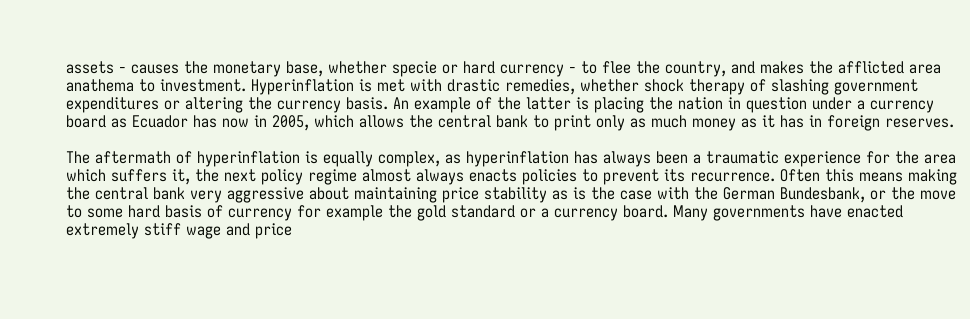assets - causes the monetary base, whether specie or hard currency - to flee the country, and makes the afflicted area anathema to investment. Hyperinflation is met with drastic remedies, whether shock therapy of slashing government expenditures or altering the currency basis. An example of the latter is placing the nation in question under a currency board as Ecuador has now in 2005, which allows the central bank to print only as much money as it has in foreign reserves.

The aftermath of hyperinflation is equally complex, as hyperinflation has always been a traumatic experience for the area which suffers it, the next policy regime almost always enacts policies to prevent its recurrence. Often this means making the central bank very aggressive about maintaining price stability as is the case with the German Bundesbank, or the move to some hard basis of currency for example the gold standard or a currency board. Many governments have enacted extremely stiff wage and price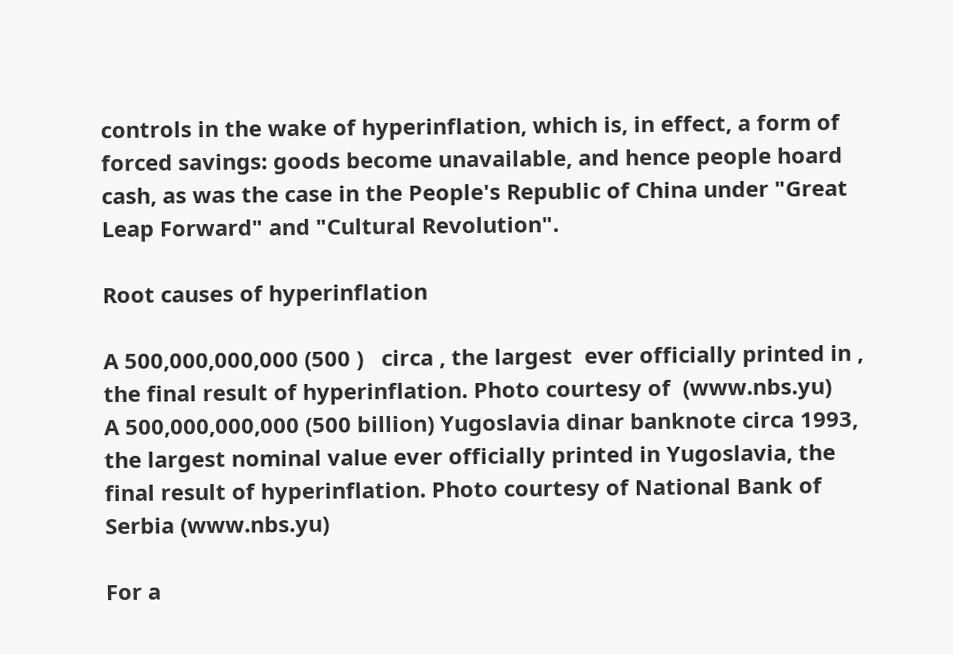controls in the wake of hyperinflation, which is, in effect, a form of forced savings: goods become unavailable, and hence people hoard cash, as was the case in the People's Republic of China under "Great Leap Forward" and "Cultural Revolution".

Root causes of hyperinflation

A 500,000,000,000 (500 )   circa , the largest  ever officially printed in , the final result of hyperinflation. Photo courtesy of  (www.nbs.yu)
A 500,000,000,000 (500 billion) Yugoslavia dinar banknote circa 1993, the largest nominal value ever officially printed in Yugoslavia, the final result of hyperinflation. Photo courtesy of National Bank of Serbia (www.nbs.yu)

For a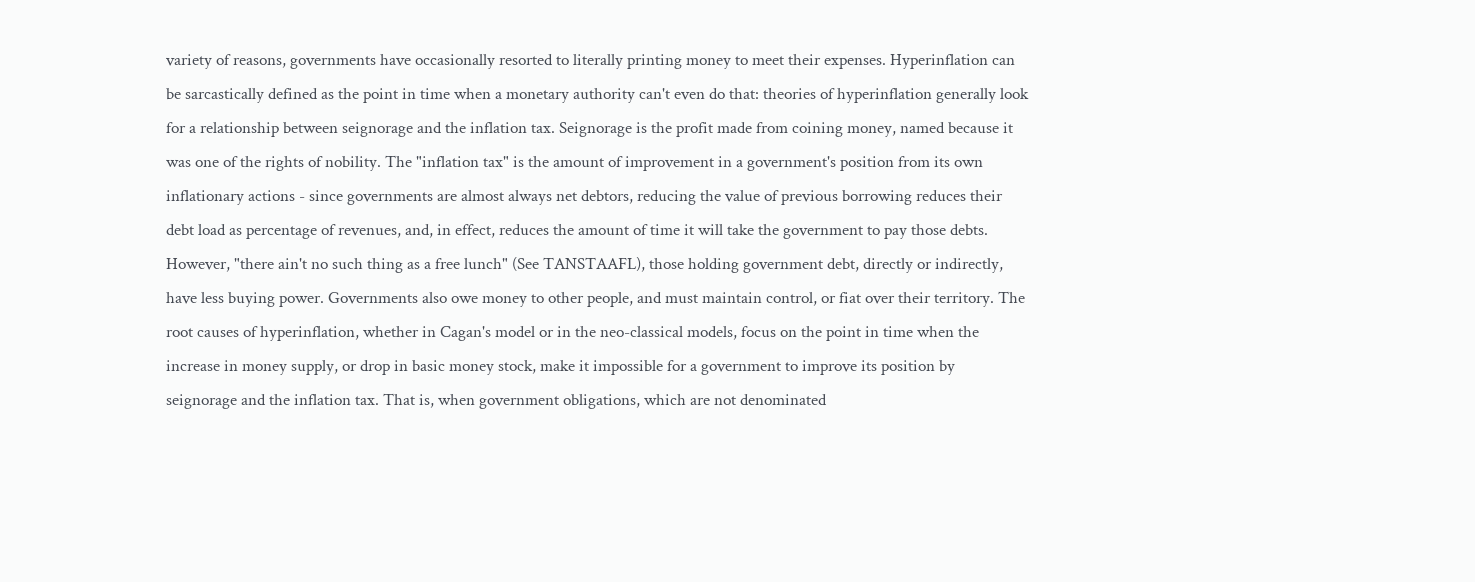variety of reasons, governments have occasionally resorted to literally printing money to meet their expenses. Hyperinflation can be sarcastically defined as the point in time when a monetary authority can't even do that: theories of hyperinflation generally look for a relationship between seignorage and the inflation tax. Seignorage is the profit made from coining money, named because it was one of the rights of nobility. The "inflation tax" is the amount of improvement in a government's position from its own inflationary actions - since governments are almost always net debtors, reducing the value of previous borrowing reduces their debt load as percentage of revenues, and, in effect, reduces the amount of time it will take the government to pay those debts. However, "there ain't no such thing as a free lunch" (See TANSTAAFL), those holding government debt, directly or indirectly, have less buying power. Governments also owe money to other people, and must maintain control, or fiat over their territory. The root causes of hyperinflation, whether in Cagan's model or in the neo-classical models, focus on the point in time when the increase in money supply, or drop in basic money stock, make it impossible for a government to improve its position by seignorage and the inflation tax. That is, when government obligations, which are not denominated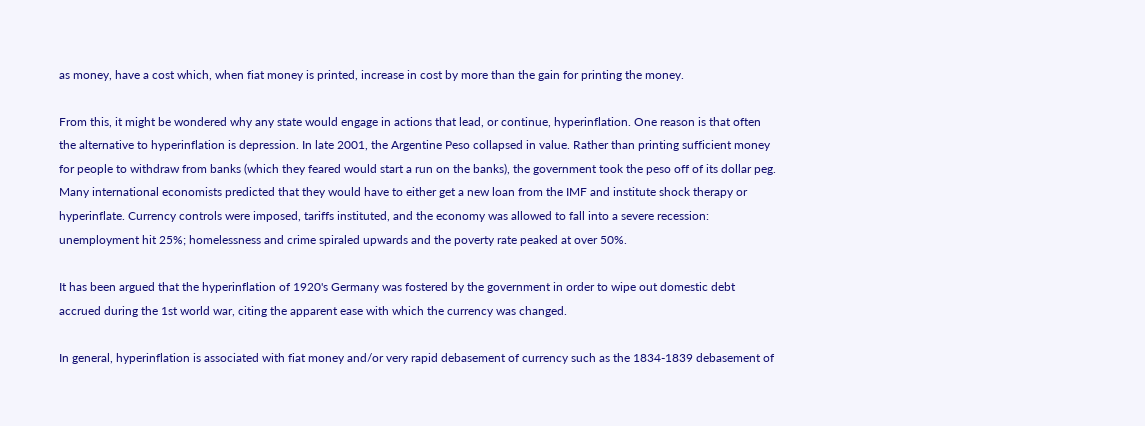as money, have a cost which, when fiat money is printed, increase in cost by more than the gain for printing the money.

From this, it might be wondered why any state would engage in actions that lead, or continue, hyperinflation. One reason is that often the alternative to hyperinflation is depression. In late 2001, the Argentine Peso collapsed in value. Rather than printing sufficient money for people to withdraw from banks (which they feared would start a run on the banks), the government took the peso off of its dollar peg. Many international economists predicted that they would have to either get a new loan from the IMF and institute shock therapy or hyperinflate. Currency controls were imposed, tariffs instituted, and the economy was allowed to fall into a severe recession: unemployment hit 25%; homelessness and crime spiraled upwards and the poverty rate peaked at over 50%.

It has been argued that the hyperinflation of 1920's Germany was fostered by the government in order to wipe out domestic debt accrued during the 1st world war, citing the apparent ease with which the currency was changed.

In general, hyperinflation is associated with fiat money and/or very rapid debasement of currency such as the 1834-1839 debasement of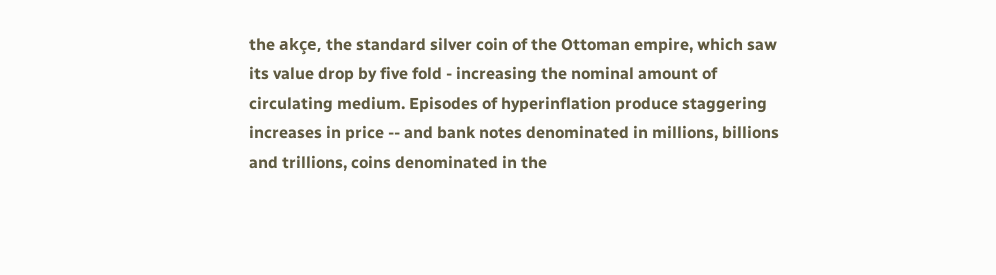the akçe, the standard silver coin of the Ottoman empire, which saw its value drop by five fold - increasing the nominal amount of circulating medium. Episodes of hyperinflation produce staggering increases in price -- and bank notes denominated in millions, billions and trillions, coins denominated in the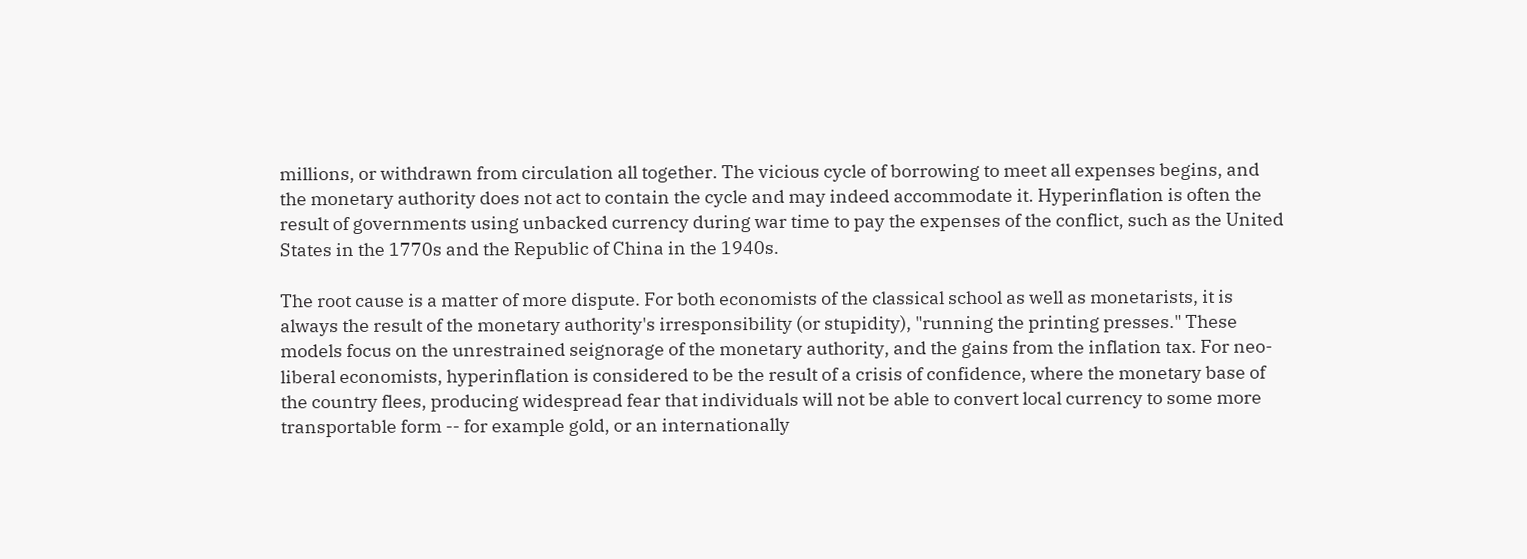millions, or withdrawn from circulation all together. The vicious cycle of borrowing to meet all expenses begins, and the monetary authority does not act to contain the cycle and may indeed accommodate it. Hyperinflation is often the result of governments using unbacked currency during war time to pay the expenses of the conflict, such as the United States in the 1770s and the Republic of China in the 1940s.

The root cause is a matter of more dispute. For both economists of the classical school as well as monetarists, it is always the result of the monetary authority's irresponsibility (or stupidity), "running the printing presses." These models focus on the unrestrained seignorage of the monetary authority, and the gains from the inflation tax. For neo-liberal economists, hyperinflation is considered to be the result of a crisis of confidence, where the monetary base of the country flees, producing widespread fear that individuals will not be able to convert local currency to some more transportable form -- for example gold, or an internationally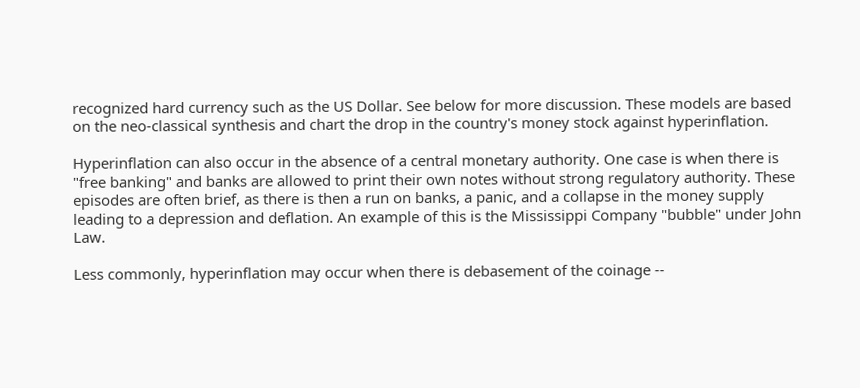recognized hard currency such as the US Dollar. See below for more discussion. These models are based on the neo-classical synthesis and chart the drop in the country's money stock against hyperinflation.

Hyperinflation can also occur in the absence of a central monetary authority. One case is when there is "free banking" and banks are allowed to print their own notes without strong regulatory authority. These episodes are often brief, as there is then a run on banks, a panic, and a collapse in the money supply leading to a depression and deflation. An example of this is the Mississippi Company "bubble" under John Law.

Less commonly, hyperinflation may occur when there is debasement of the coinage --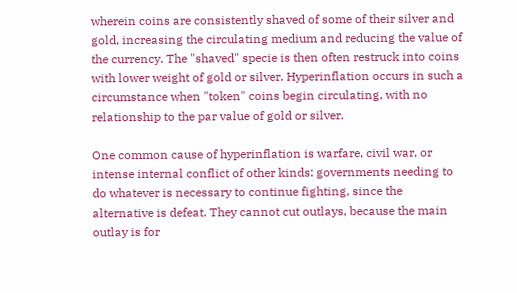wherein coins are consistently shaved of some of their silver and gold, increasing the circulating medium and reducing the value of the currency. The "shaved" specie is then often restruck into coins with lower weight of gold or silver. Hyperinflation occurs in such a circumstance when "token" coins begin circulating, with no relationship to the par value of gold or silver.

One common cause of hyperinflation is warfare, civil war, or intense internal conflict of other kinds: governments needing to do whatever is necessary to continue fighting, since the alternative is defeat. They cannot cut outlays, because the main outlay is for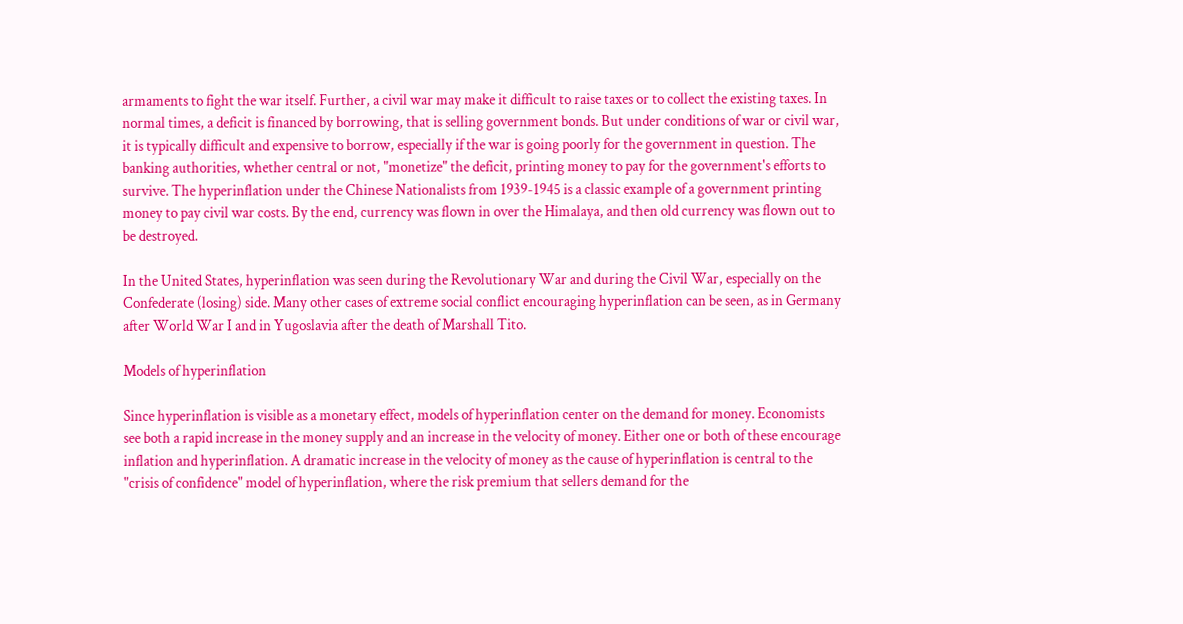armaments to fight the war itself. Further, a civil war may make it difficult to raise taxes or to collect the existing taxes. In normal times, a deficit is financed by borrowing, that is selling government bonds. But under conditions of war or civil war, it is typically difficult and expensive to borrow, especially if the war is going poorly for the government in question. The banking authorities, whether central or not, "monetize" the deficit, printing money to pay for the government's efforts to survive. The hyperinflation under the Chinese Nationalists from 1939-1945 is a classic example of a government printing money to pay civil war costs. By the end, currency was flown in over the Himalaya, and then old currency was flown out to be destroyed.

In the United States, hyperinflation was seen during the Revolutionary War and during the Civil War, especially on the Confederate (losing) side. Many other cases of extreme social conflict encouraging hyperinflation can be seen, as in Germany after World War I and in Yugoslavia after the death of Marshall Tito.

Models of hyperinflation

Since hyperinflation is visible as a monetary effect, models of hyperinflation center on the demand for money. Economists see both a rapid increase in the money supply and an increase in the velocity of money. Either one or both of these encourage inflation and hyperinflation. A dramatic increase in the velocity of money as the cause of hyperinflation is central to the "crisis of confidence" model of hyperinflation, where the risk premium that sellers demand for the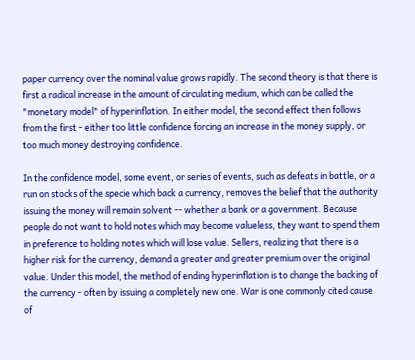paper currency over the nominal value grows rapidly. The second theory is that there is first a radical increase in the amount of circulating medium, which can be called the "monetary model" of hyperinflation. In either model, the second effect then follows from the first - either too little confidence forcing an increase in the money supply, or too much money destroying confidence.

In the confidence model, some event, or series of events, such as defeats in battle, or a run on stocks of the specie which back a currency, removes the belief that the authority issuing the money will remain solvent -- whether a bank or a government. Because people do not want to hold notes which may become valueless, they want to spend them in preference to holding notes which will lose value. Sellers, realizing that there is a higher risk for the currency, demand a greater and greater premium over the original value. Under this model, the method of ending hyperinflation is to change the backing of the currency - often by issuing a completely new one. War is one commonly cited cause of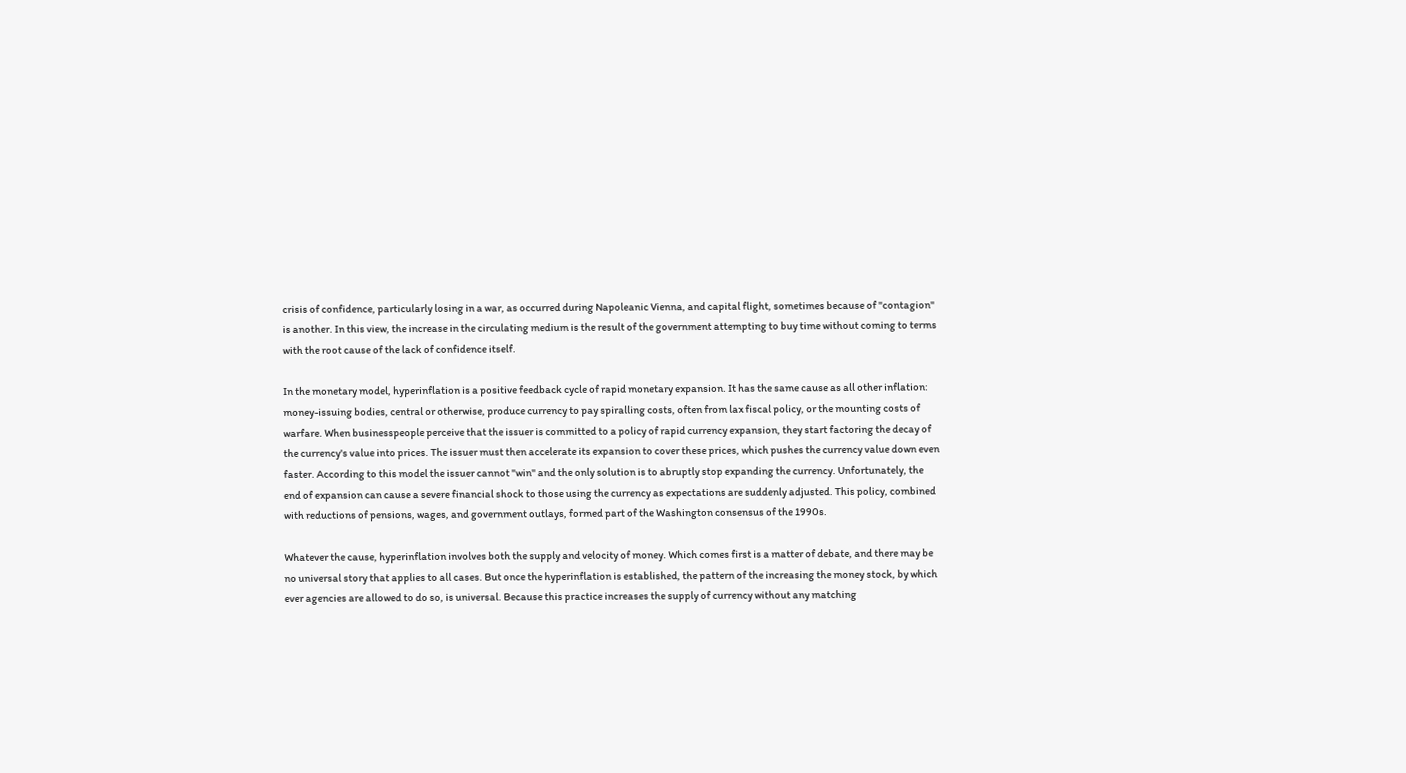crisis of confidence, particularly losing in a war, as occurred during Napoleanic Vienna, and capital flight, sometimes because of "contagion" is another. In this view, the increase in the circulating medium is the result of the government attempting to buy time without coming to terms with the root cause of the lack of confidence itself.

In the monetary model, hyperinflation is a positive feedback cycle of rapid monetary expansion. It has the same cause as all other inflation: money-issuing bodies, central or otherwise, produce currency to pay spiralling costs, often from lax fiscal policy, or the mounting costs of warfare. When businesspeople perceive that the issuer is committed to a policy of rapid currency expansion, they start factoring the decay of the currency's value into prices. The issuer must then accelerate its expansion to cover these prices, which pushes the currency value down even faster. According to this model the issuer cannot "win" and the only solution is to abruptly stop expanding the currency. Unfortunately, the end of expansion can cause a severe financial shock to those using the currency as expectations are suddenly adjusted. This policy, combined with reductions of pensions, wages, and government outlays, formed part of the Washington consensus of the 1990s.

Whatever the cause, hyperinflation involves both the supply and velocity of money. Which comes first is a matter of debate, and there may be no universal story that applies to all cases. But once the hyperinflation is established, the pattern of the increasing the money stock, by which ever agencies are allowed to do so, is universal. Because this practice increases the supply of currency without any matching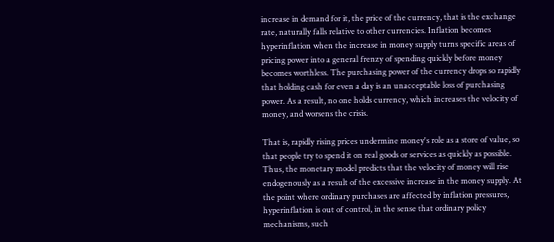increase in demand for it, the price of the currency, that is the exchange rate, naturally falls relative to other currencies. Inflation becomes hyperinflation when the increase in money supply turns specific areas of pricing power into a general frenzy of spending quickly before money becomes worthless. The purchasing power of the currency drops so rapidly that holding cash for even a day is an unacceptable loss of purchasing power. As a result, no one holds currency, which increases the velocity of money, and worsens the crisis.

That is, rapidly rising prices undermine money's role as a store of value, so that people try to spend it on real goods or services as quickly as possible. Thus, the monetary model predicts that the velocity of money will rise endogenously as a result of the excessive increase in the money supply. At the point where ordinary purchases are affected by inflation pressures, hyperinflation is out of control, in the sense that ordinary policy mechanisms, such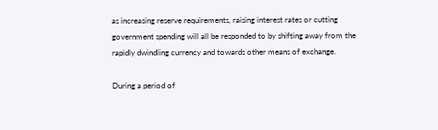as increasing reserve requirements, raising interest rates or cutting government spending will all be responded to by shifting away from the rapidly dwindling currency and towards other means of exchange.

During a period of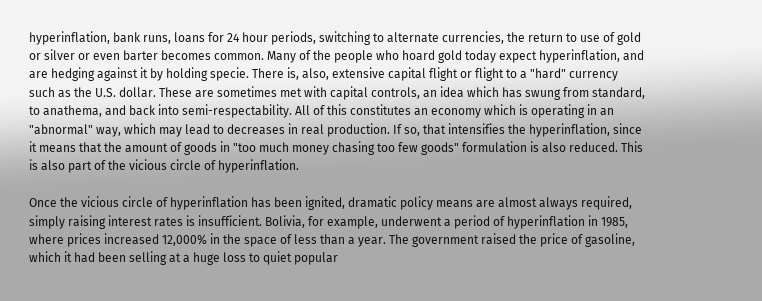hyperinflation, bank runs, loans for 24 hour periods, switching to alternate currencies, the return to use of gold or silver or even barter becomes common. Many of the people who hoard gold today expect hyperinflation, and are hedging against it by holding specie. There is, also, extensive capital flight or flight to a "hard" currency such as the U.S. dollar. These are sometimes met with capital controls, an idea which has swung from standard, to anathema, and back into semi-respectability. All of this constitutes an economy which is operating in an "abnormal" way, which may lead to decreases in real production. If so, that intensifies the hyperinflation, since it means that the amount of goods in "too much money chasing too few goods" formulation is also reduced. This is also part of the vicious circle of hyperinflation.

Once the vicious circle of hyperinflation has been ignited, dramatic policy means are almost always required, simply raising interest rates is insufficient. Bolivia, for example, underwent a period of hyperinflation in 1985, where prices increased 12,000% in the space of less than a year. The government raised the price of gasoline, which it had been selling at a huge loss to quiet popular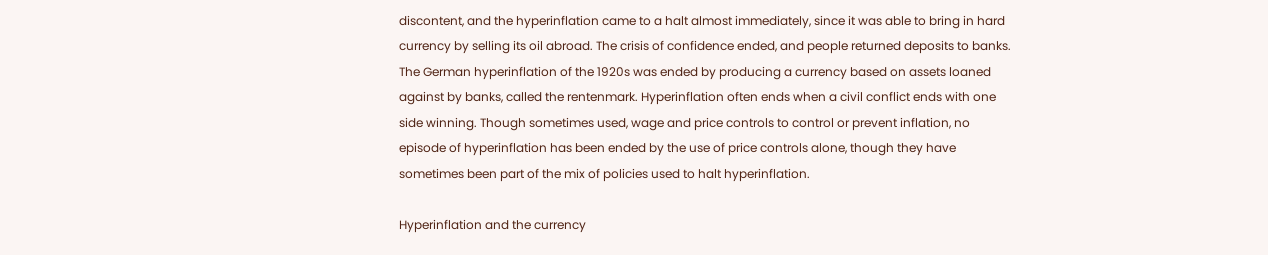discontent, and the hyperinflation came to a halt almost immediately, since it was able to bring in hard currency by selling its oil abroad. The crisis of confidence ended, and people returned deposits to banks. The German hyperinflation of the 1920s was ended by producing a currency based on assets loaned against by banks, called the rentenmark. Hyperinflation often ends when a civil conflict ends with one side winning. Though sometimes used, wage and price controls to control or prevent inflation, no episode of hyperinflation has been ended by the use of price controls alone, though they have sometimes been part of the mix of policies used to halt hyperinflation.

Hyperinflation and the currency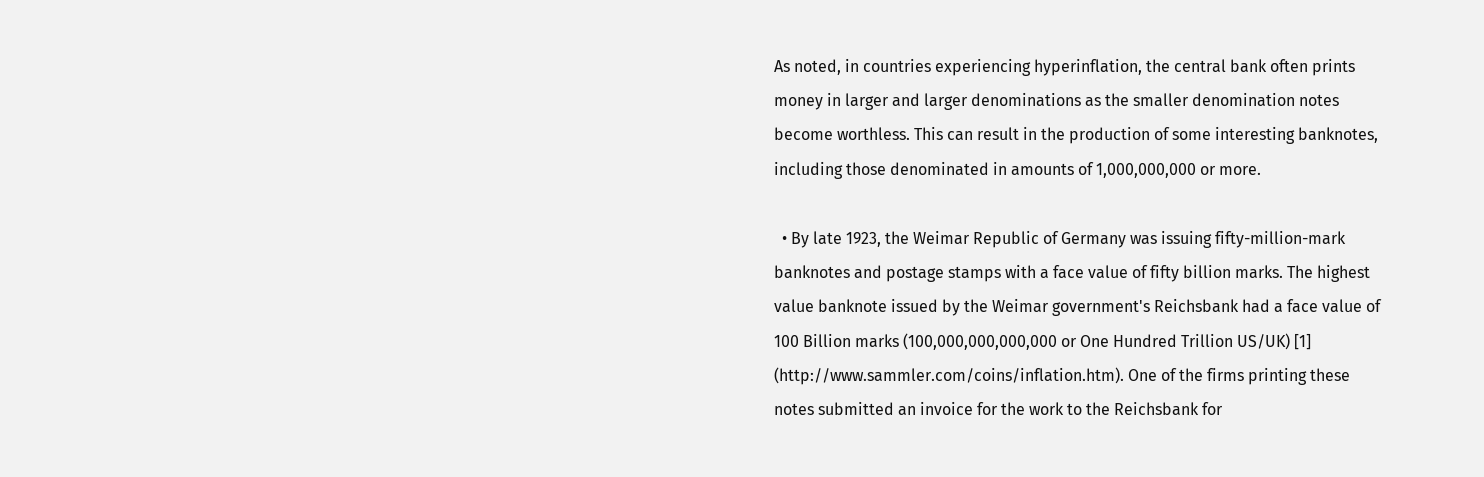As noted, in countries experiencing hyperinflation, the central bank often prints money in larger and larger denominations as the smaller denomination notes become worthless. This can result in the production of some interesting banknotes, including those denominated in amounts of 1,000,000,000 or more.

  • By late 1923, the Weimar Republic of Germany was issuing fifty-million-mark banknotes and postage stamps with a face value of fifty billion marks. The highest value banknote issued by the Weimar government's Reichsbank had a face value of 100 Billion marks (100,000,000,000,000 or One Hundred Trillion US/UK) [1] (http://www.sammler.com/coins/inflation.htm). One of the firms printing these notes submitted an invoice for the work to the Reichsbank for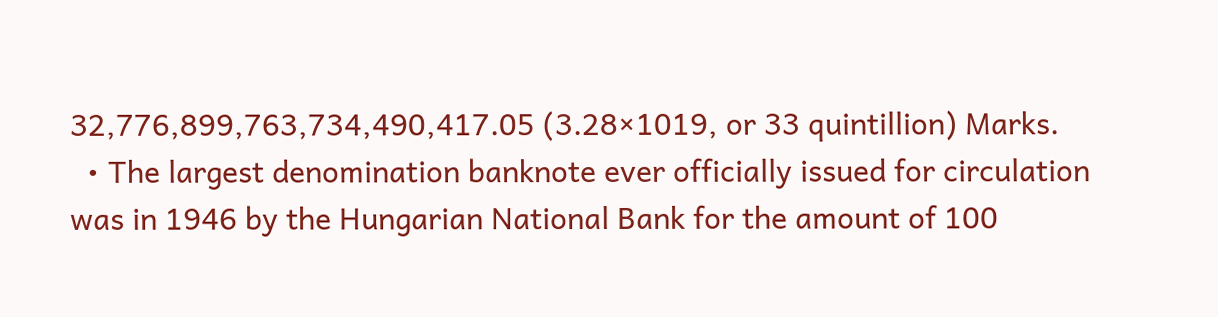32,776,899,763,734,490,417.05 (3.28×1019, or 33 quintillion) Marks.
  • The largest denomination banknote ever officially issued for circulation was in 1946 by the Hungarian National Bank for the amount of 100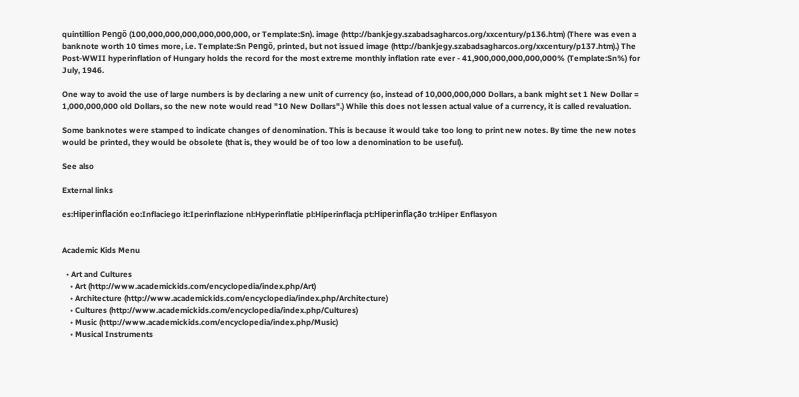quintillion Pengő (100,000,000,000,000,000,000, or Template:Sn). image (http://bankjegy.szabadsagharcos.org/xxcentury/p136.htm) (There was even a banknote worth 10 times more, i.e. Template:Sn Pengő, printed, but not issued image (http://bankjegy.szabadsagharcos.org/xxcentury/p137.htm).) The Post-WWII hyperinflation of Hungary holds the record for the most extreme monthly inflation rate ever - 41,900,000,000,000,000% (Template:Sn%) for July, 1946.

One way to avoid the use of large numbers is by declaring a new unit of currency (so, instead of 10,000,000,000 Dollars, a bank might set 1 New Dollar = 1,000,000,000 old Dollars, so the new note would read "10 New Dollars".) While this does not lessen actual value of a currency, it is called revaluation.

Some banknotes were stamped to indicate changes of denomination. This is because it would take too long to print new notes. By time the new notes would be printed, they would be obsolete (that is, they would be of too low a denomination to be useful).

See also

External links

es:Hiperinflación eo:Inflaciego it:Iperinflazione nl:Hyperinflatie pl:Hiperinflacja pt:Hiperinflação tr:Hiper Enflasyon


Academic Kids Menu

  • Art and Cultures
    • Art (http://www.academickids.com/encyclopedia/index.php/Art)
    • Architecture (http://www.academickids.com/encyclopedia/index.php/Architecture)
    • Cultures (http://www.academickids.com/encyclopedia/index.php/Cultures)
    • Music (http://www.academickids.com/encyclopedia/index.php/Music)
    • Musical Instruments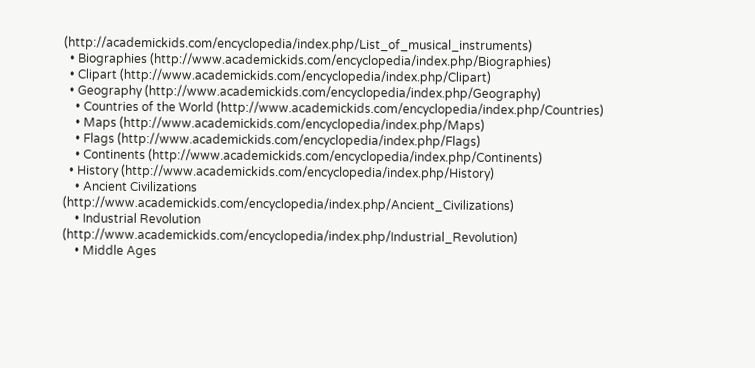(http://academickids.com/encyclopedia/index.php/List_of_musical_instruments)
  • Biographies (http://www.academickids.com/encyclopedia/index.php/Biographies)
  • Clipart (http://www.academickids.com/encyclopedia/index.php/Clipart)
  • Geography (http://www.academickids.com/encyclopedia/index.php/Geography)
    • Countries of the World (http://www.academickids.com/encyclopedia/index.php/Countries)
    • Maps (http://www.academickids.com/encyclopedia/index.php/Maps)
    • Flags (http://www.academickids.com/encyclopedia/index.php/Flags)
    • Continents (http://www.academickids.com/encyclopedia/index.php/Continents)
  • History (http://www.academickids.com/encyclopedia/index.php/History)
    • Ancient Civilizations (http://www.academickids.com/encyclopedia/index.php/Ancient_Civilizations)
    • Industrial Revolution (http://www.academickids.com/encyclopedia/index.php/Industrial_Revolution)
    • Middle Ages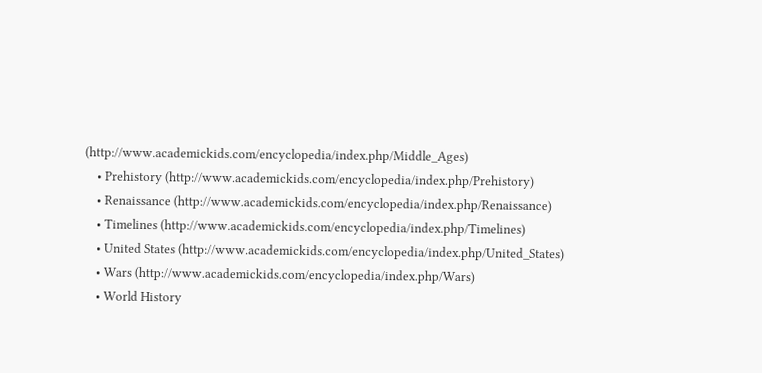(http://www.academickids.com/encyclopedia/index.php/Middle_Ages)
    • Prehistory (http://www.academickids.com/encyclopedia/index.php/Prehistory)
    • Renaissance (http://www.academickids.com/encyclopedia/index.php/Renaissance)
    • Timelines (http://www.academickids.com/encyclopedia/index.php/Timelines)
    • United States (http://www.academickids.com/encyclopedia/index.php/United_States)
    • Wars (http://www.academickids.com/encyclopedia/index.php/Wars)
    • World History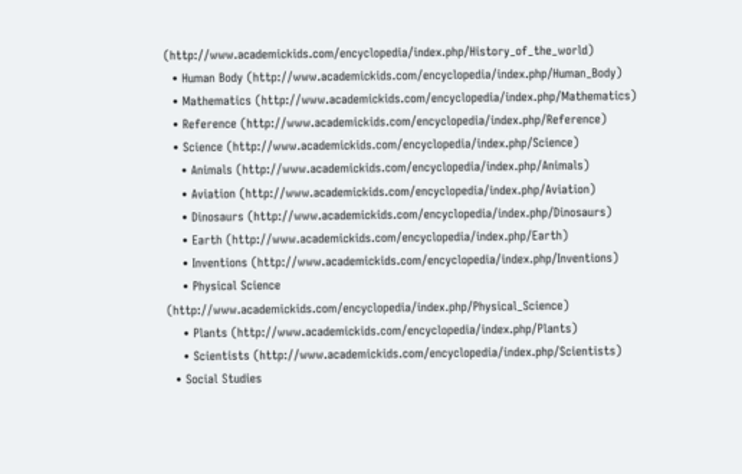(http://www.academickids.com/encyclopedia/index.php/History_of_the_world)
  • Human Body (http://www.academickids.com/encyclopedia/index.php/Human_Body)
  • Mathematics (http://www.academickids.com/encyclopedia/index.php/Mathematics)
  • Reference (http://www.academickids.com/encyclopedia/index.php/Reference)
  • Science (http://www.academickids.com/encyclopedia/index.php/Science)
    • Animals (http://www.academickids.com/encyclopedia/index.php/Animals)
    • Aviation (http://www.academickids.com/encyclopedia/index.php/Aviation)
    • Dinosaurs (http://www.academickids.com/encyclopedia/index.php/Dinosaurs)
    • Earth (http://www.academickids.com/encyclopedia/index.php/Earth)
    • Inventions (http://www.academickids.com/encyclopedia/index.php/Inventions)
    • Physical Science (http://www.academickids.com/encyclopedia/index.php/Physical_Science)
    • Plants (http://www.academickids.com/encyclopedia/index.php/Plants)
    • Scientists (http://www.academickids.com/encyclopedia/index.php/Scientists)
  • Social Studies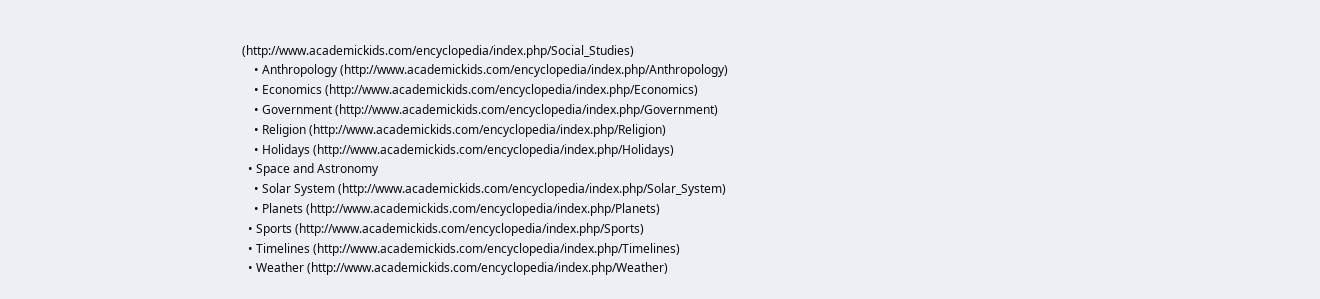(http://www.academickids.com/encyclopedia/index.php/Social_Studies)
    • Anthropology (http://www.academickids.com/encyclopedia/index.php/Anthropology)
    • Economics (http://www.academickids.com/encyclopedia/index.php/Economics)
    • Government (http://www.academickids.com/encyclopedia/index.php/Government)
    • Religion (http://www.academickids.com/encyclopedia/index.php/Religion)
    • Holidays (http://www.academickids.com/encyclopedia/index.php/Holidays)
  • Space and Astronomy
    • Solar System (http://www.academickids.com/encyclopedia/index.php/Solar_System)
    • Planets (http://www.academickids.com/encyclopedia/index.php/Planets)
  • Sports (http://www.academickids.com/encyclopedia/index.php/Sports)
  • Timelines (http://www.academickids.com/encyclopedia/index.php/Timelines)
  • Weather (http://www.academickids.com/encyclopedia/index.php/Weather)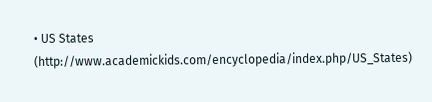• US States (http://www.academickids.com/encyclopedia/index.php/US_States)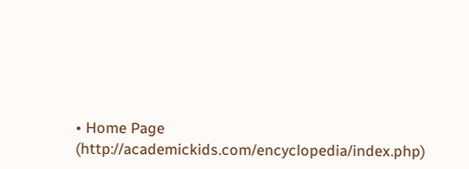• Home Page (http://academickids.com/encyclopedia/index.php)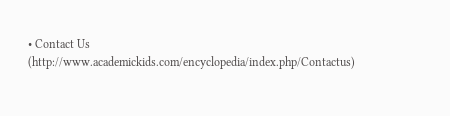• Contact Us (http://www.academickids.com/encyclopedia/index.php/Contactus)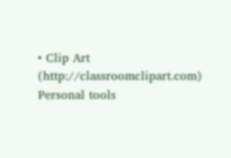• Clip Art (http://classroomclipart.com)
Personal tools